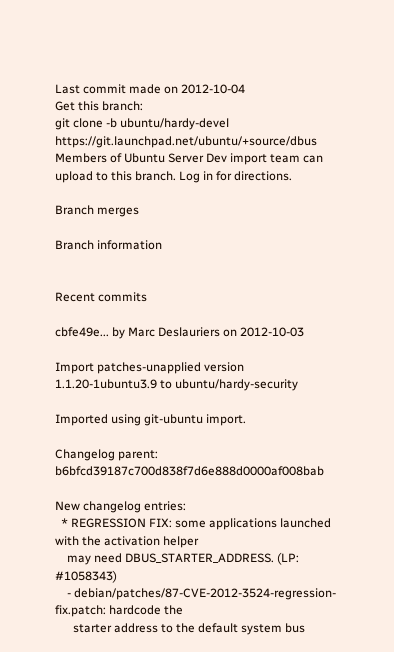Last commit made on 2012-10-04
Get this branch:
git clone -b ubuntu/hardy-devel https://git.launchpad.net/ubuntu/+source/dbus
Members of Ubuntu Server Dev import team can upload to this branch. Log in for directions.

Branch merges

Branch information


Recent commits

cbfe49e... by Marc Deslauriers on 2012-10-03

Import patches-unapplied version 1.1.20-1ubuntu3.9 to ubuntu/hardy-security

Imported using git-ubuntu import.

Changelog parent: b6bfcd39187c700d838f7d6e888d0000af008bab

New changelog entries:
  * REGRESSION FIX: some applications launched with the activation helper
    may need DBUS_STARTER_ADDRESS. (LP: #1058343)
    - debian/patches/87-CVE-2012-3524-regression-fix.patch: hardcode the
      starter address to the default system bus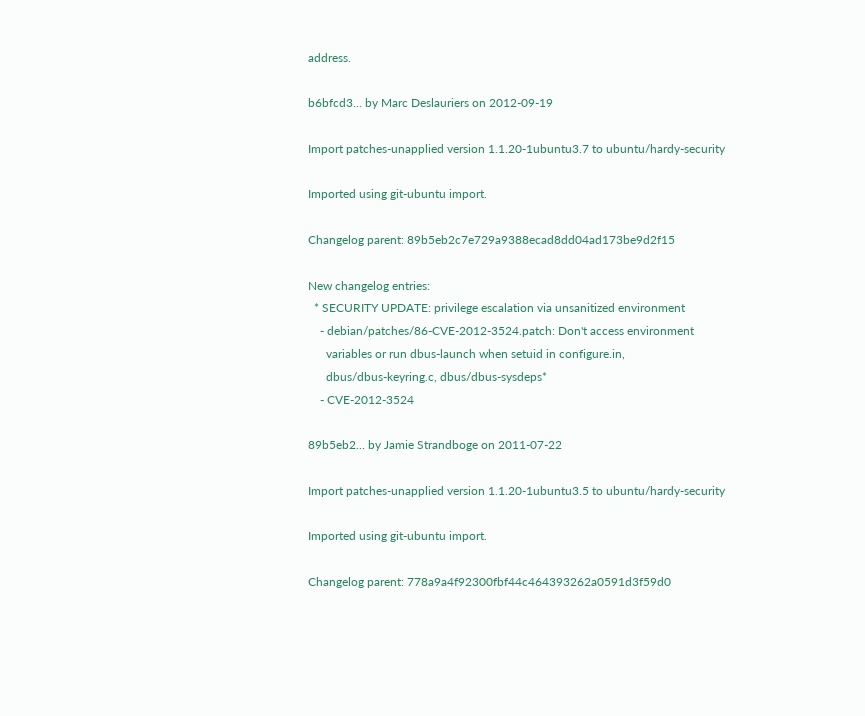address.

b6bfcd3... by Marc Deslauriers on 2012-09-19

Import patches-unapplied version 1.1.20-1ubuntu3.7 to ubuntu/hardy-security

Imported using git-ubuntu import.

Changelog parent: 89b5eb2c7e729a9388ecad8dd04ad173be9d2f15

New changelog entries:
  * SECURITY UPDATE: privilege escalation via unsanitized environment
    - debian/patches/86-CVE-2012-3524.patch: Don't access environment
      variables or run dbus-launch when setuid in configure.in,
      dbus/dbus-keyring.c, dbus/dbus-sysdeps*
    - CVE-2012-3524

89b5eb2... by Jamie Strandboge on 2011-07-22

Import patches-unapplied version 1.1.20-1ubuntu3.5 to ubuntu/hardy-security

Imported using git-ubuntu import.

Changelog parent: 778a9a4f92300fbf44c464393262a0591d3f59d0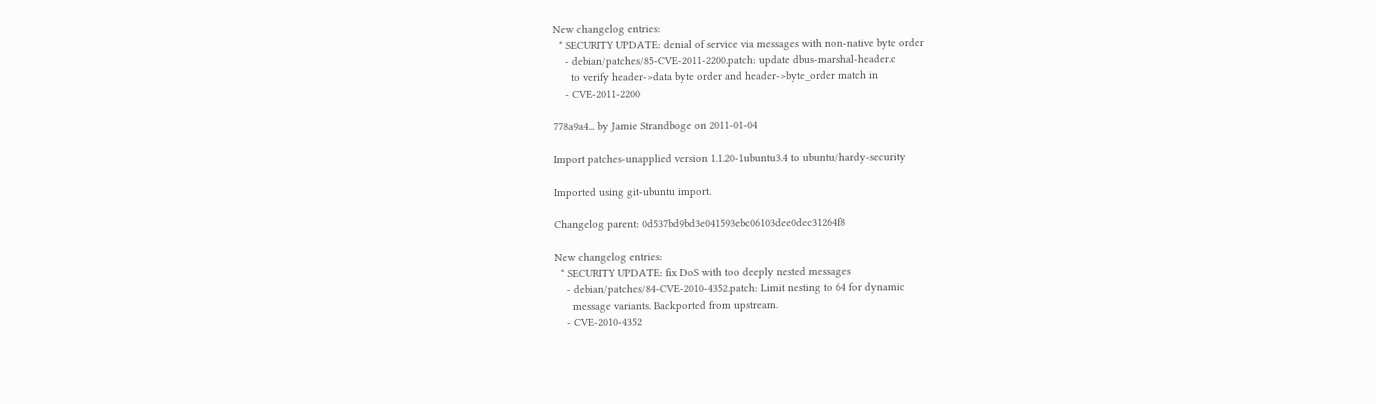New changelog entries:
  * SECURITY UPDATE: denial of service via messages with non-native byte order
    - debian/patches/85-CVE-2011-2200.patch: update dbus-marshal-header.c
      to verify header->data byte order and header->byte_order match in
    - CVE-2011-2200

778a9a4... by Jamie Strandboge on 2011-01-04

Import patches-unapplied version 1.1.20-1ubuntu3.4 to ubuntu/hardy-security

Imported using git-ubuntu import.

Changelog parent: 0d537bd9bd3e041593ebc06103dee0dec31264f8

New changelog entries:
  * SECURITY UPDATE: fix DoS with too deeply nested messages
    - debian/patches/84-CVE-2010-4352.patch: Limit nesting to 64 for dynamic
      message variants. Backported from upstream.
    - CVE-2010-4352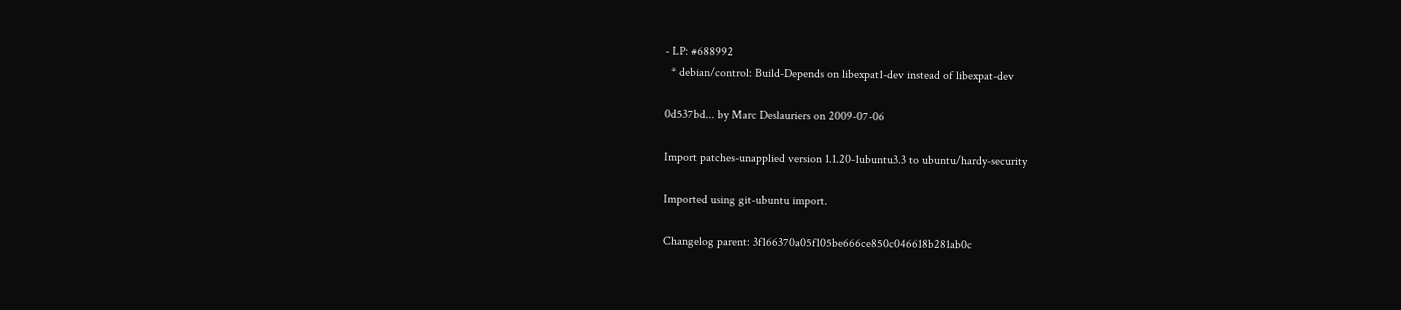- LP: #688992
  * debian/control: Build-Depends on libexpat1-dev instead of libexpat-dev

0d537bd... by Marc Deslauriers on 2009-07-06

Import patches-unapplied version 1.1.20-1ubuntu3.3 to ubuntu/hardy-security

Imported using git-ubuntu import.

Changelog parent: 3f166370a05f105be666ce850c046618b281ab0c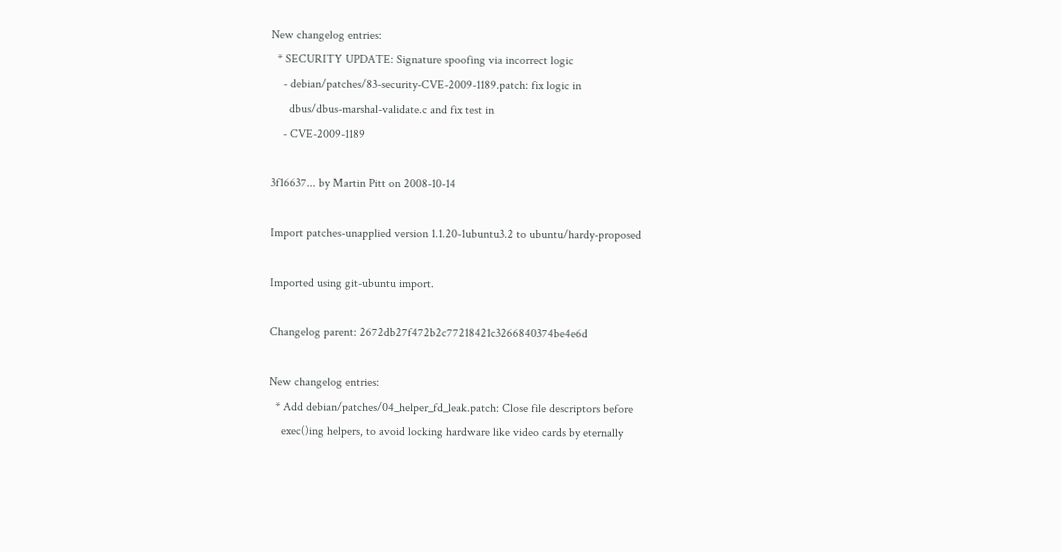New changelog entries:
  * SECURITY UPDATE: Signature spoofing via incorrect logic
    - debian/patches/83-security-CVE-2009-1189.patch: fix logic in
      dbus/dbus-marshal-validate.c and fix test in
    - CVE-2009-1189

3f16637... by Martin Pitt on 2008-10-14

Import patches-unapplied version 1.1.20-1ubuntu3.2 to ubuntu/hardy-proposed

Imported using git-ubuntu import.

Changelog parent: 2672db27f472b2c77218421c3266840374be4e6d

New changelog entries:
  * Add debian/patches/04_helper_fd_leak.patch: Close file descriptors before
    exec()ing helpers, to avoid locking hardware like video cards by eternally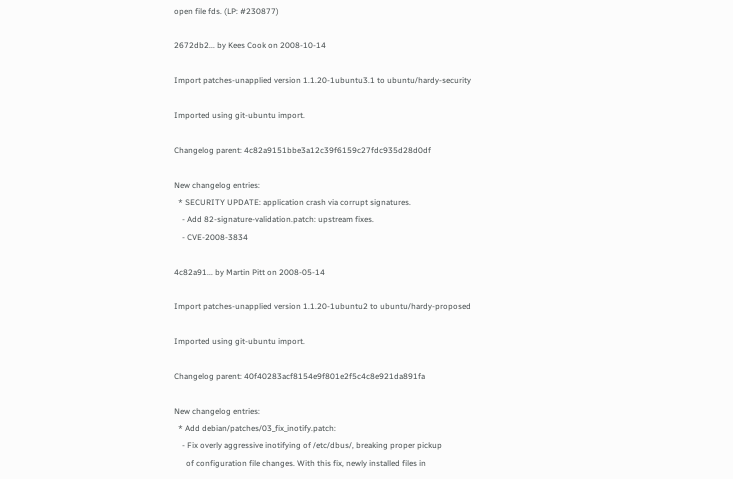open file fds. (LP: #230877)

2672db2... by Kees Cook on 2008-10-14

Import patches-unapplied version 1.1.20-1ubuntu3.1 to ubuntu/hardy-security

Imported using git-ubuntu import.

Changelog parent: 4c82a9151bbe3a12c39f6159c27fdc935d28d0df

New changelog entries:
  * SECURITY UPDATE: application crash via corrupt signatures.
    - Add 82-signature-validation.patch: upstream fixes.
    - CVE-2008-3834

4c82a91... by Martin Pitt on 2008-05-14

Import patches-unapplied version 1.1.20-1ubuntu2 to ubuntu/hardy-proposed

Imported using git-ubuntu import.

Changelog parent: 40f40283acf8154e9f801e2f5c4c8e921da891fa

New changelog entries:
  * Add debian/patches/03_fix_inotify.patch:
    - Fix overly aggressive inotifying of /etc/dbus/, breaking proper pickup
      of configuration file changes. With this fix, newly installed files in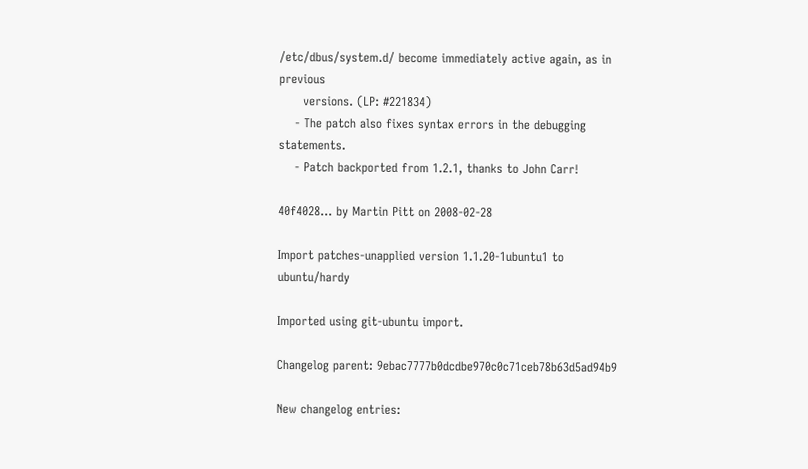/etc/dbus/system.d/ become immediately active again, as in previous
      versions. (LP: #221834)
    - The patch also fixes syntax errors in the debugging statements.
    - Patch backported from 1.2.1, thanks to John Carr!

40f4028... by Martin Pitt on 2008-02-28

Import patches-unapplied version 1.1.20-1ubuntu1 to ubuntu/hardy

Imported using git-ubuntu import.

Changelog parent: 9ebac7777b0dcdbe970c0c71ceb78b63d5ad94b9

New changelog entries: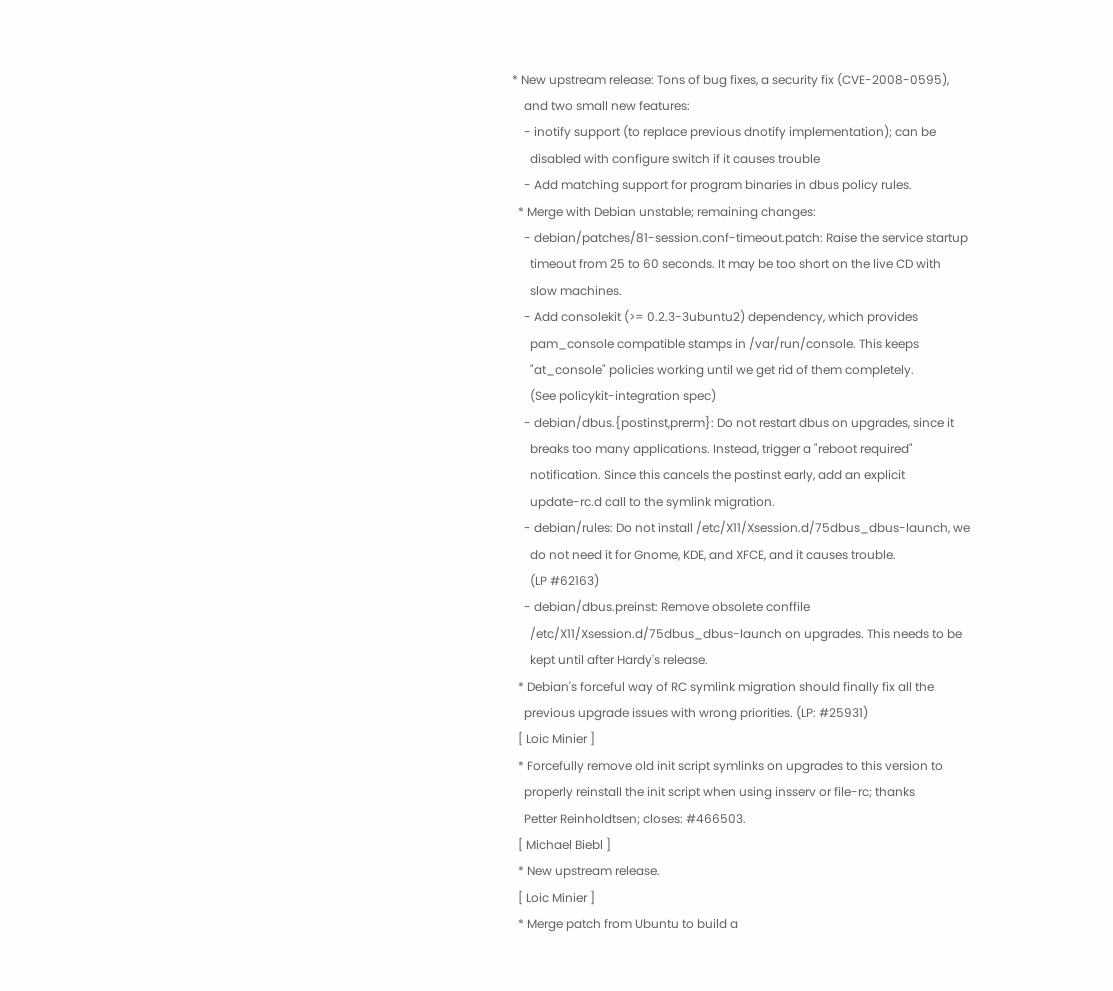* New upstream release: Tons of bug fixes, a security fix (CVE-2008-0595),
    and two small new features:
    - inotify support (to replace previous dnotify implementation); can be
      disabled with configure switch if it causes trouble
    - Add matching support for program binaries in dbus policy rules.
  * Merge with Debian unstable; remaining changes:
    - debian/patches/81-session.conf-timeout.patch: Raise the service startup
      timeout from 25 to 60 seconds. It may be too short on the live CD with
      slow machines.
    - Add consolekit (>= 0.2.3-3ubuntu2) dependency, which provides
      pam_console compatible stamps in /var/run/console. This keeps
      "at_console" policies working until we get rid of them completely.
      (See policykit-integration spec)
    - debian/dbus.{postinst,prerm}: Do not restart dbus on upgrades, since it
      breaks too many applications. Instead, trigger a "reboot required"
      notification. Since this cancels the postinst early, add an explicit
      update-rc.d call to the symlink migration.
    - debian/rules: Do not install /etc/X11/Xsession.d/75dbus_dbus-launch, we
      do not need it for Gnome, KDE, and XFCE, and it causes trouble.
      (LP #62163)
    - debian/dbus.preinst: Remove obsolete conffile
      /etc/X11/Xsession.d/75dbus_dbus-launch on upgrades. This needs to be
      kept until after Hardy's release.
  * Debian's forceful way of RC symlink migration should finally fix all the
    previous upgrade issues with wrong priorities. (LP: #25931)
  [ Loic Minier ]
  * Forcefully remove old init script symlinks on upgrades to this version to
    properly reinstall the init script when using insserv or file-rc; thanks
    Petter Reinholdtsen; closes: #466503.
  [ Michael Biebl ]
  * New upstream release.
  [ Loic Minier ]
  * Merge patch from Ubuntu to build a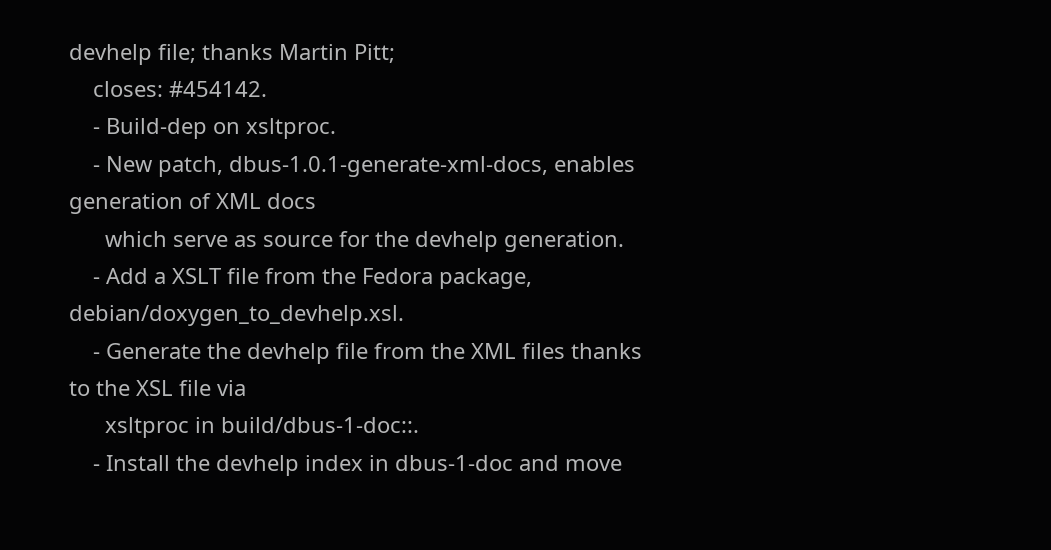devhelp file; thanks Martin Pitt;
    closes: #454142.
    - Build-dep on xsltproc.
    - New patch, dbus-1.0.1-generate-xml-docs, enables generation of XML docs
      which serve as source for the devhelp generation.
    - Add a XSLT file from the Fedora package, debian/doxygen_to_devhelp.xsl.
    - Generate the devhelp file from the XML files thanks to the XSL file via
      xsltproc in build/dbus-1-doc::.
    - Install the devhelp index in dbus-1-doc and move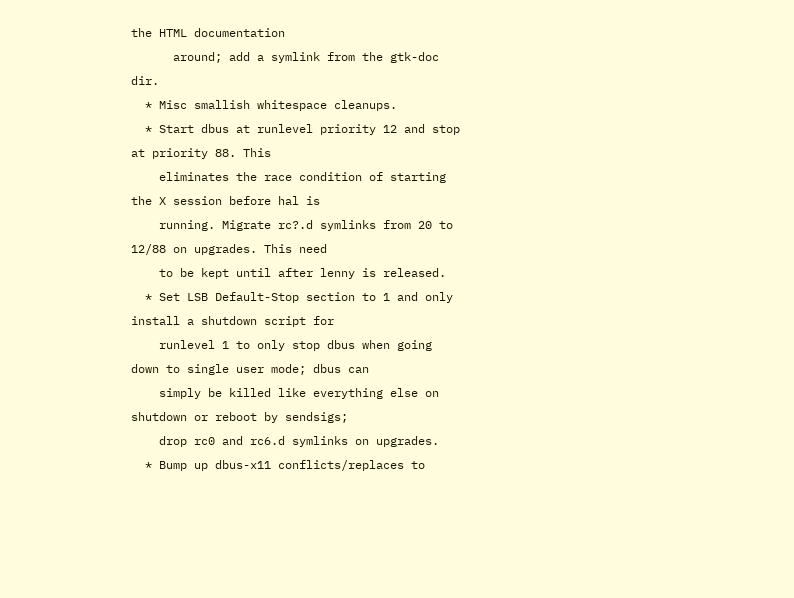the HTML documentation
      around; add a symlink from the gtk-doc dir.
  * Misc smallish whitespace cleanups.
  * Start dbus at runlevel priority 12 and stop at priority 88. This
    eliminates the race condition of starting the X session before hal is
    running. Migrate rc?.d symlinks from 20 to 12/88 on upgrades. This need
    to be kept until after lenny is released.
  * Set LSB Default-Stop section to 1 and only install a shutdown script for
    runlevel 1 to only stop dbus when going down to single user mode; dbus can
    simply be killed like everything else on shutdown or reboot by sendsigs;
    drop rc0 and rc6.d symlinks on upgrades.
  * Bump up dbus-x11 conflicts/replaces to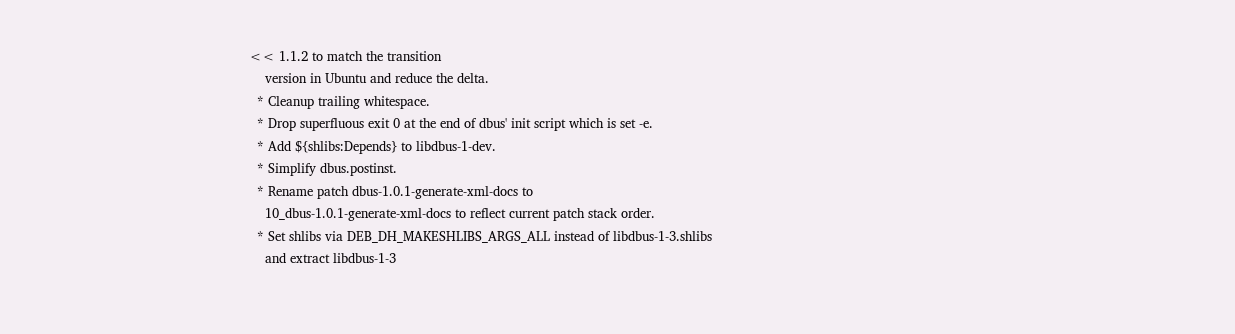<< 1.1.2 to match the transition
    version in Ubuntu and reduce the delta.
  * Cleanup trailing whitespace.
  * Drop superfluous exit 0 at the end of dbus' init script which is set -e.
  * Add ${shlibs:Depends} to libdbus-1-dev.
  * Simplify dbus.postinst.
  * Rename patch dbus-1.0.1-generate-xml-docs to
    10_dbus-1.0.1-generate-xml-docs to reflect current patch stack order.
  * Set shlibs via DEB_DH_MAKESHLIBS_ARGS_ALL instead of libdbus-1-3.shlibs
    and extract libdbus-1-3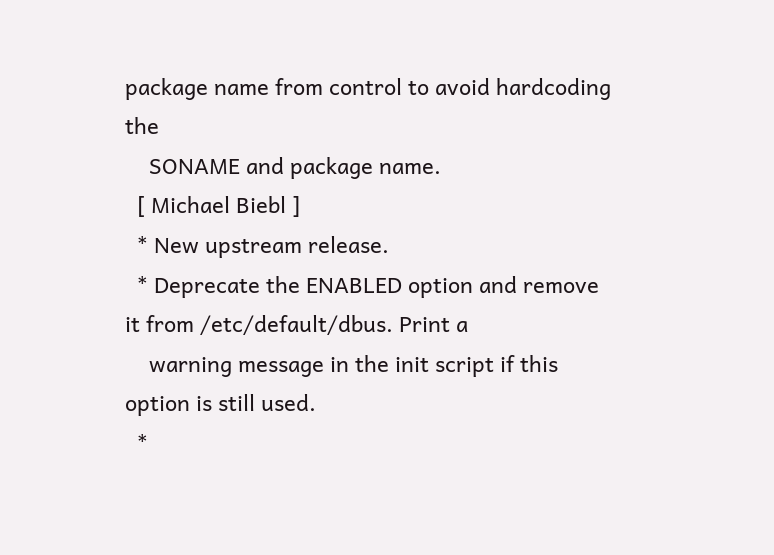package name from control to avoid hardcoding the
    SONAME and package name.
  [ Michael Biebl ]
  * New upstream release.
  * Deprecate the ENABLED option and remove it from /etc/default/dbus. Print a
    warning message in the init script if this option is still used.
  *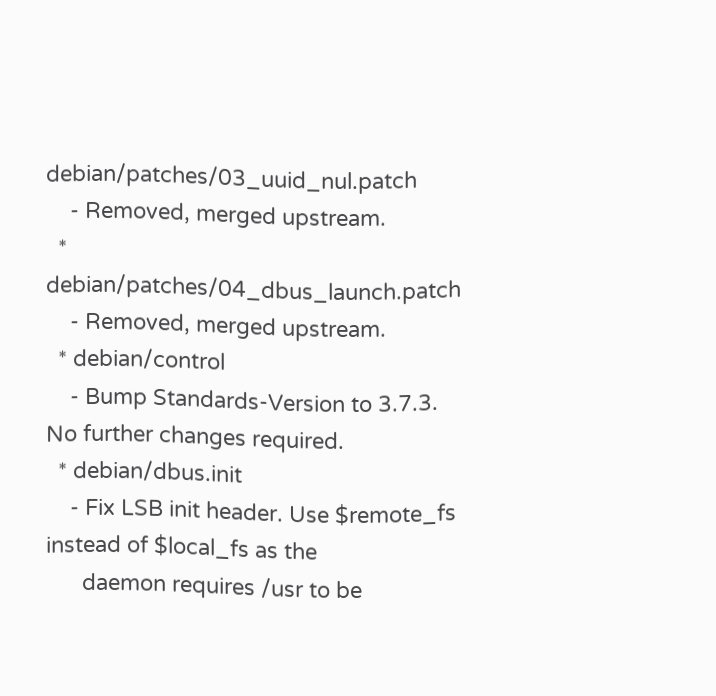debian/patches/03_uuid_nul.patch
    - Removed, merged upstream.
  * debian/patches/04_dbus_launch.patch
    - Removed, merged upstream.
  * debian/control
    - Bump Standards-Version to 3.7.3. No further changes required.
  * debian/dbus.init
    - Fix LSB init header. Use $remote_fs instead of $local_fs as the
      daemon requires /usr to be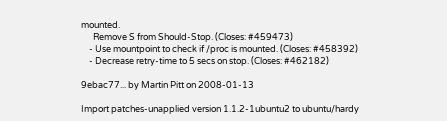mounted.
      Remove S from Should-Stop. (Closes: #459473)
    - Use mountpoint to check if /proc is mounted. (Closes: #458392)
    - Decrease retry-time to 5 secs on stop. (Closes: #462182)

9ebac77... by Martin Pitt on 2008-01-13

Import patches-unapplied version 1.1.2-1ubuntu2 to ubuntu/hardy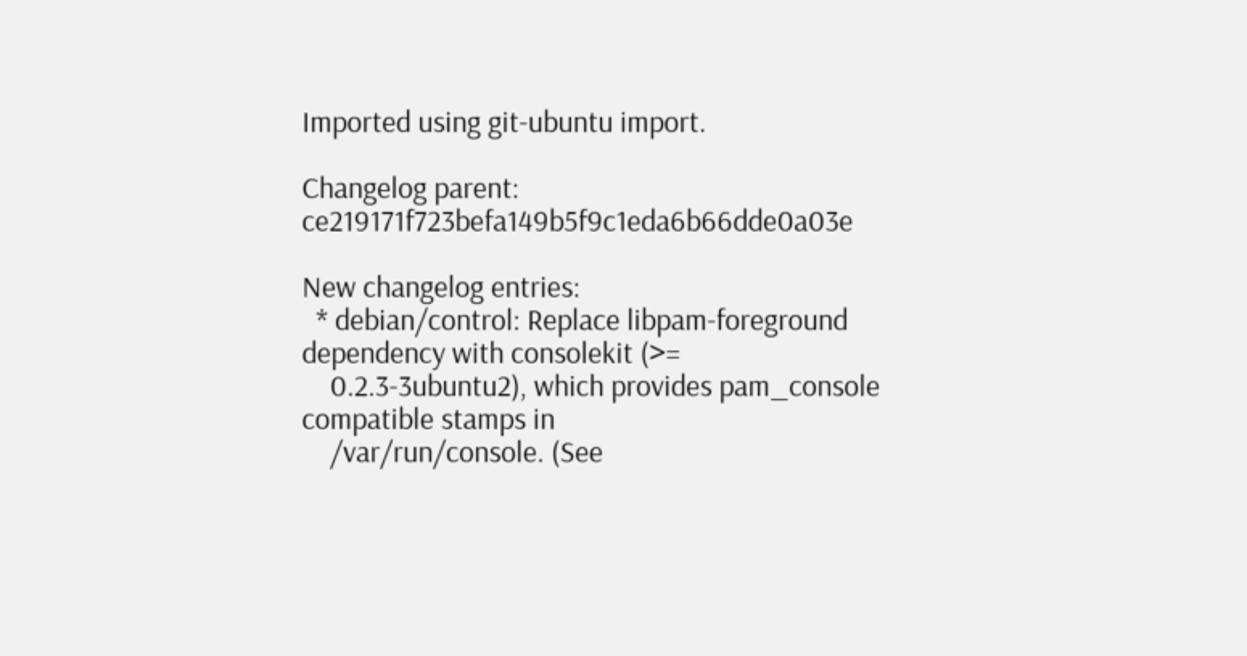Imported using git-ubuntu import.

Changelog parent: ce219171f723befa149b5f9c1eda6b66dde0a03e

New changelog entries:
  * debian/control: Replace libpam-foreground dependency with consolekit (>=
    0.2.3-3ubuntu2), which provides pam_console compatible stamps in
    /var/run/console. (See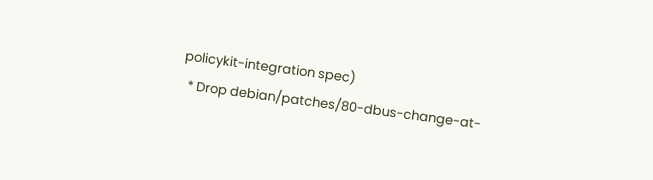policykit-integration spec)
  * Drop debian/patches/80-dbus-change-at-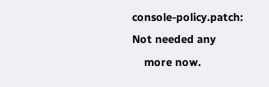console-policy.patch: Not needed any
    more now.